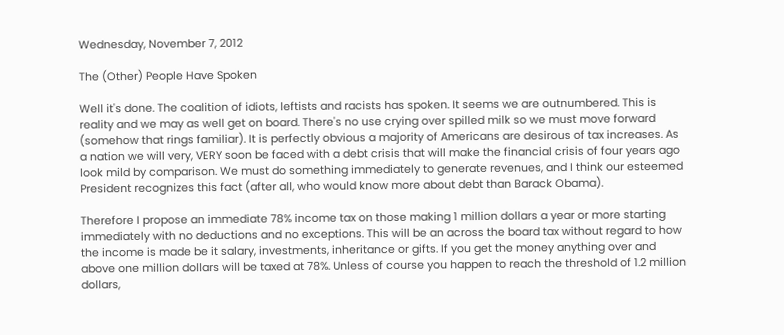Wednesday, November 7, 2012

The (Other) People Have Spoken

Well it's done. The coalition of idiots, leftists and racists has spoken. It seems we are outnumbered. This is reality and we may as well get on board. There's no use crying over spilled milk so we must move forward (somehow that rings familiar). It is perfectly obvious a majority of Americans are desirous of tax increases. As a nation we will very, VERY soon be faced with a debt crisis that will make the financial crisis of four years ago look mild by comparison. We must do something immediately to generate revenues, and I think our esteemed President recognizes this fact (after all, who would know more about debt than Barack Obama).

Therefore I propose an immediate 78% income tax on those making 1 million dollars a year or more starting immediately with no deductions and no exceptions. This will be an across the board tax without regard to how the income is made be it salary, investments, inheritance or gifts. If you get the money anything over and above one million dollars will be taxed at 78%. Unless of course you happen to reach the threshold of 1.2 million dollars,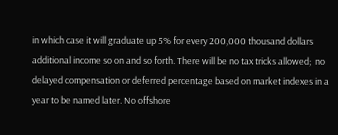in which case it will graduate up 5% for every 200,000 thousand dollars additional income so on and so forth. There will be no tax tricks allowed;  no delayed compensation or deferred percentage based on market indexes in a year to be named later. No offshore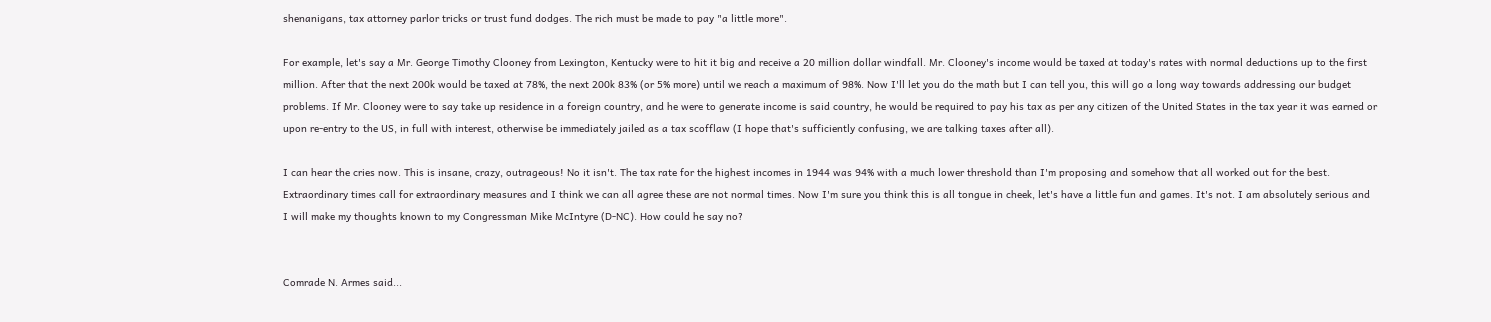shenanigans, tax attorney parlor tricks or trust fund dodges. The rich must be made to pay "a little more".

For example, let's say a Mr. George Timothy Clooney from Lexington, Kentucky were to hit it big and receive a 20 million dollar windfall. Mr. Clooney's income would be taxed at today's rates with normal deductions up to the first million. After that the next 200k would be taxed at 78%, the next 200k 83% (or 5% more) until we reach a maximum of 98%. Now I'll let you do the math but I can tell you, this will go a long way towards addressing our budget problems. If Mr. Clooney were to say take up residence in a foreign country, and he were to generate income is said country, he would be required to pay his tax as per any citizen of the United States in the tax year it was earned or upon re-entry to the US, in full with interest, otherwise be immediately jailed as a tax scofflaw (I hope that's sufficiently confusing, we are talking taxes after all).

I can hear the cries now. This is insane, crazy, outrageous! No it isn't. The tax rate for the highest incomes in 1944 was 94% with a much lower threshold than I'm proposing and somehow that all worked out for the best. Extraordinary times call for extraordinary measures and I think we can all agree these are not normal times. Now I'm sure you think this is all tongue in cheek, let's have a little fun and games. It's not. I am absolutely serious and I will make my thoughts known to my Congressman Mike McIntyre (D-NC). How could he say no?


Comrade N. Armes said...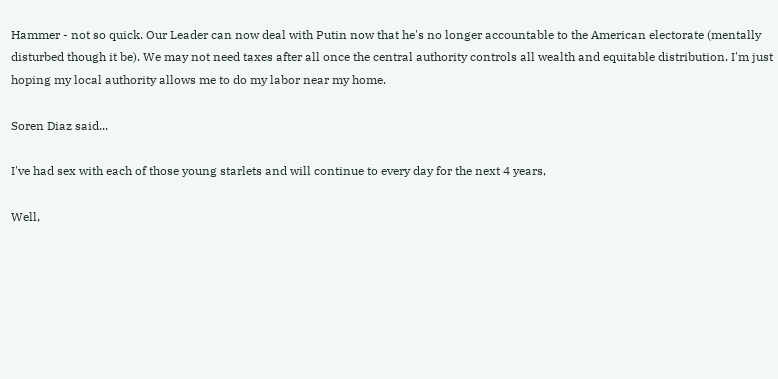Hammer - not so quick. Our Leader can now deal with Putin now that he's no longer accountable to the American electorate (mentally disturbed though it be). We may not need taxes after all once the central authority controls all wealth and equitable distribution. I'm just hoping my local authority allows me to do my labor near my home.

Soren Diaz said...

I've had sex with each of those young starlets and will continue to every day for the next 4 years,

Well,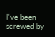I've been screwed by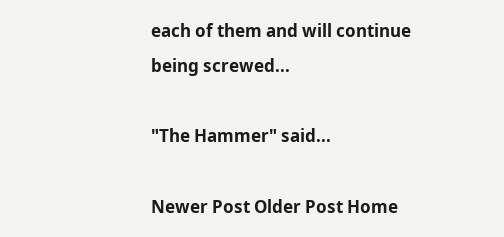each of them and will continue being screwed...

"The Hammer" said...

Newer Post Older Post Home